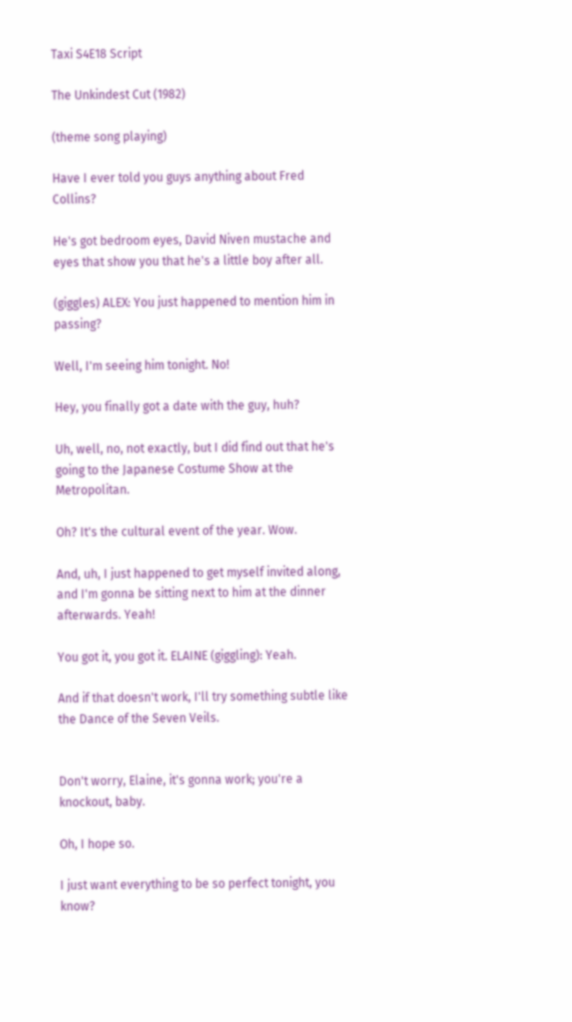Taxi S4E18 Script

The Unkindest Cut (1982)

(theme song playing)

Have I ever told you guys anything about Fred Collins?

He's got bedroom eyes, David Niven mustache and eyes that show you that he's a little boy after all.

(giggles) ALEX: You just happened to mention him in passing?

Well, I'm seeing him tonight. No!

Hey, you finally got a date with the guy, huh?

Uh, well, no, not exactly, but I did find out that he's going to the Japanese Costume Show at the Metropolitan.

Oh? It's the cultural event of the year. Wow.

And, uh, I just happened to get myself invited along, and I'm gonna be sitting next to him at the dinner afterwards. Yeah!

You got it, you got it. ELAINE (giggling): Yeah.

And if that doesn't work, I'll try something subtle like the Dance of the Seven Veils.


Don't worry, Elaine, it's gonna work; you're a knockout, baby.

Oh, I hope so.

I just want everything to be so perfect tonight, you know?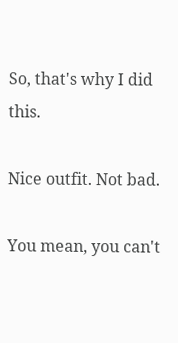So, that's why I did this.

Nice outfit. Not bad.

You mean, you can't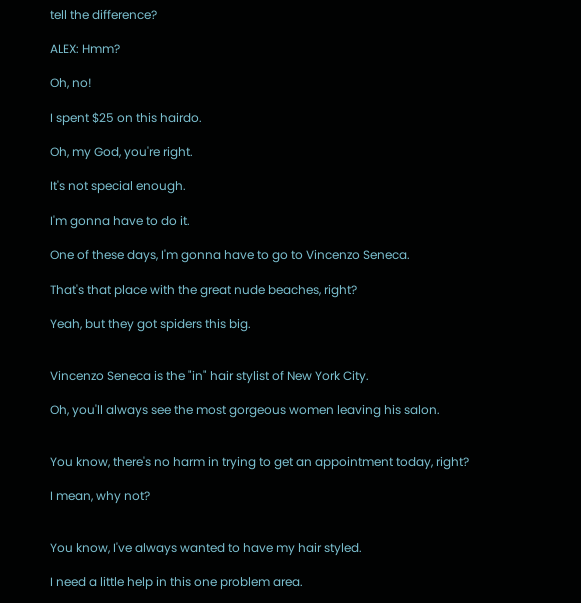tell the difference?

ALEX: Hmm?

Oh, no!

I spent $25 on this hairdo.

Oh, my God, you're right.

It's not special enough.

I'm gonna have to do it.

One of these days, I'm gonna have to go to Vincenzo Seneca.

That's that place with the great nude beaches, right?

Yeah, but they got spiders this big.


Vincenzo Seneca is the "in" hair stylist of New York City.

Oh, you'll always see the most gorgeous women leaving his salon.


You know, there's no harm in trying to get an appointment today, right?

I mean, why not?


You know, I've always wanted to have my hair styled.

I need a little help in this one problem area.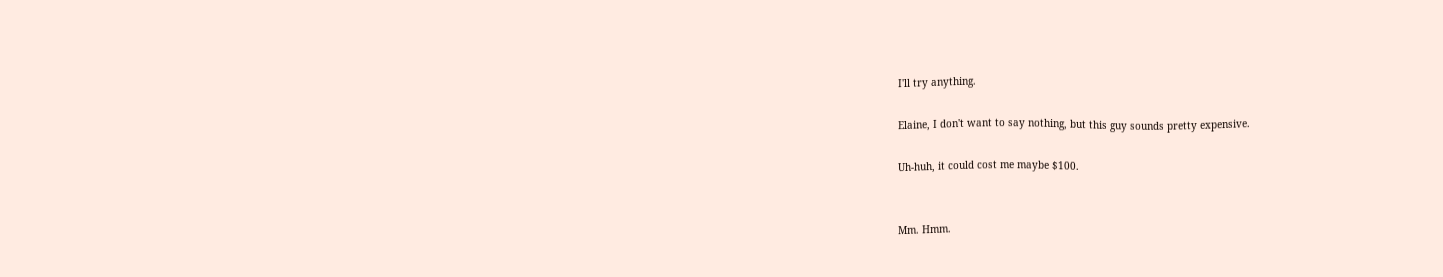I'll try anything.

Elaine, I don't want to say nothing, but this guy sounds pretty expensive.

Uh-huh, it could cost me maybe $100.


Mm. Hmm.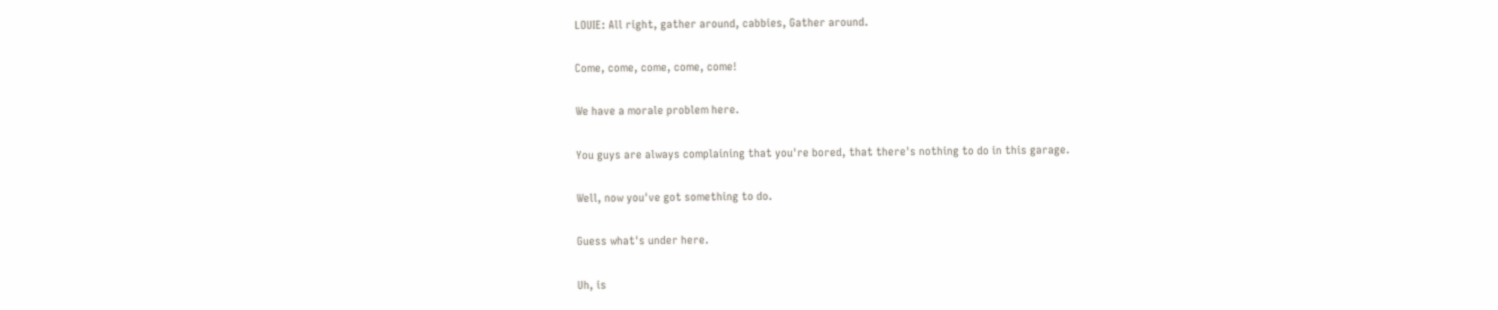LOUIE: All right, gather around, cabbies, Gather around.

Come, come, come, come, come!

We have a morale problem here.

You guys are always complaining that you're bored, that there's nothing to do in this garage.

Well, now you've got something to do.

Guess what's under here.

Uh, is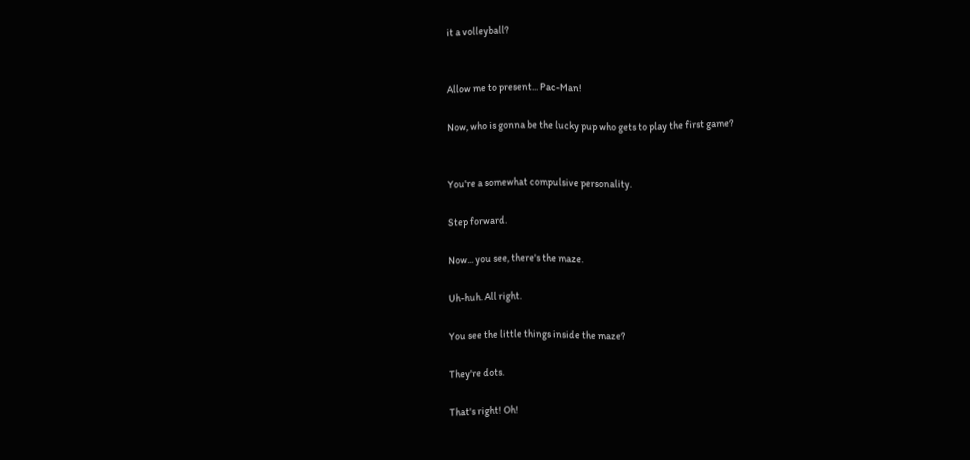it a volleyball?


Allow me to present... Pac-Man!

Now, who is gonna be the lucky pup who gets to play the first game?


You're a somewhat compulsive personality.

Step forward.

Now... you see, there's the maze.

Uh-huh. All right.

You see the little things inside the maze?

They're dots.

That's right! Oh!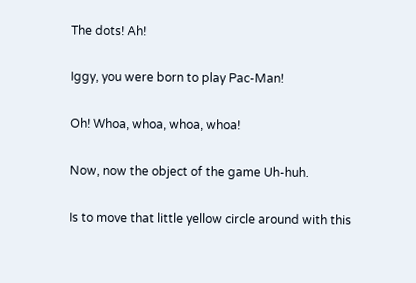The dots! Ah!

Iggy, you were born to play Pac-Man!

Oh! Whoa, whoa, whoa, whoa!

Now, now the object of the game Uh-huh.

Is to move that little yellow circle around with this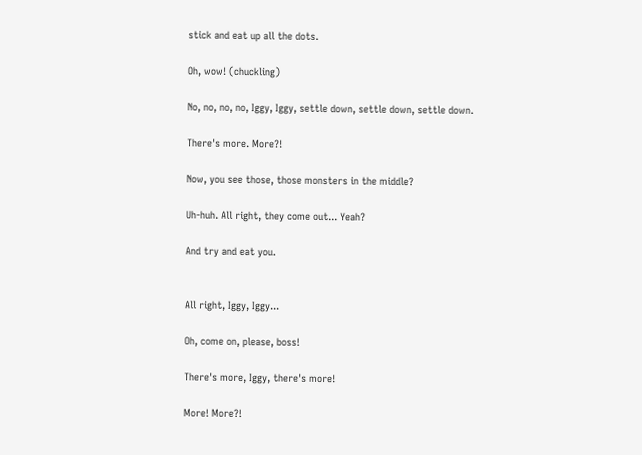stick and eat up all the dots.

Oh, wow! (chuckling)

No, no, no, no, Iggy, Iggy, settle down, settle down, settle down.

There's more. More?!

Now, you see those, those monsters in the middle?

Uh-huh. All right, they come out... Yeah?

And try and eat you.


All right, Iggy, Iggy...

Oh, come on, please, boss!

There's more, Iggy, there's more!

More! More?!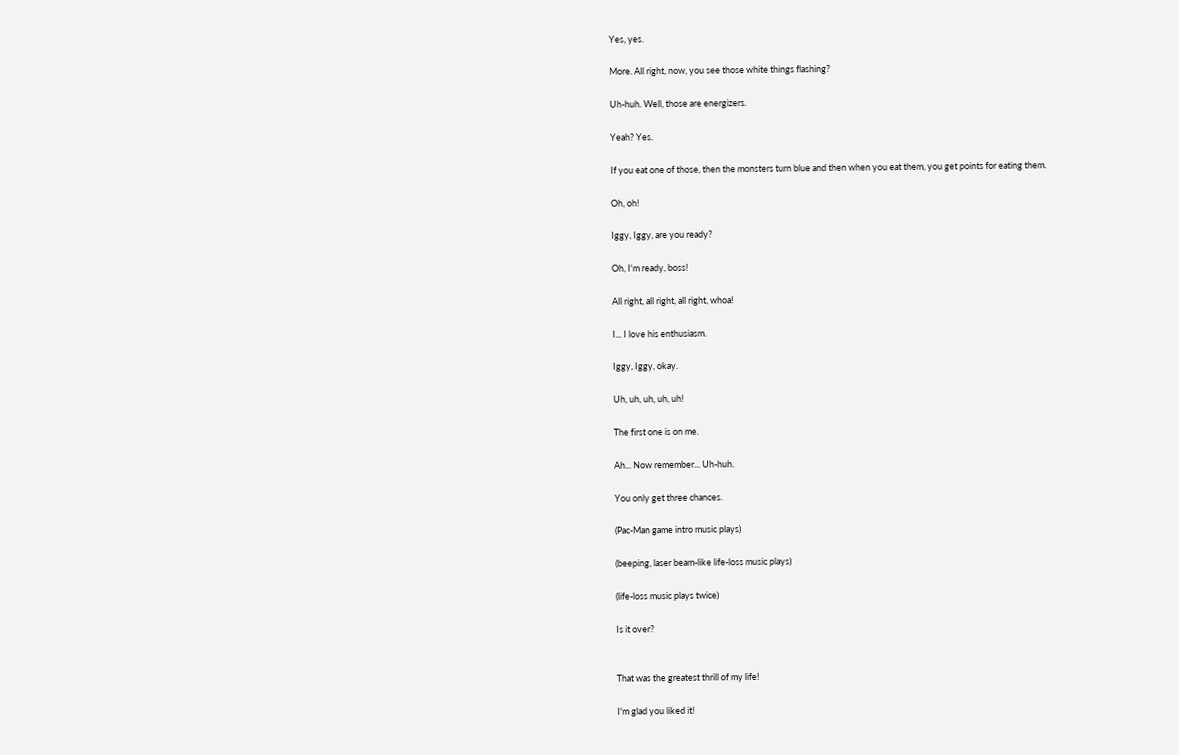Yes, yes.

More. All right, now, you see those white things flashing?

Uh-huh. Well, those are energizers.

Yeah? Yes.

If you eat one of those, then the monsters turn blue and then when you eat them, you get points for eating them.

Oh, oh!

Iggy, Iggy, are you ready?

Oh, I'm ready, boss!

All right, all right, all right, whoa!

I... I love his enthusiasm.

Iggy, Iggy, okay.

Uh, uh, uh, uh, uh!

The first one is on me.

Ah... Now remember... Uh-huh.

You only get three chances.

(Pac-Man game intro music plays)

(beeping, laser beam-like life-loss music plays)

(life-loss music plays twice)

Is it over?


That was the greatest thrill of my life!

I'm glad you liked it!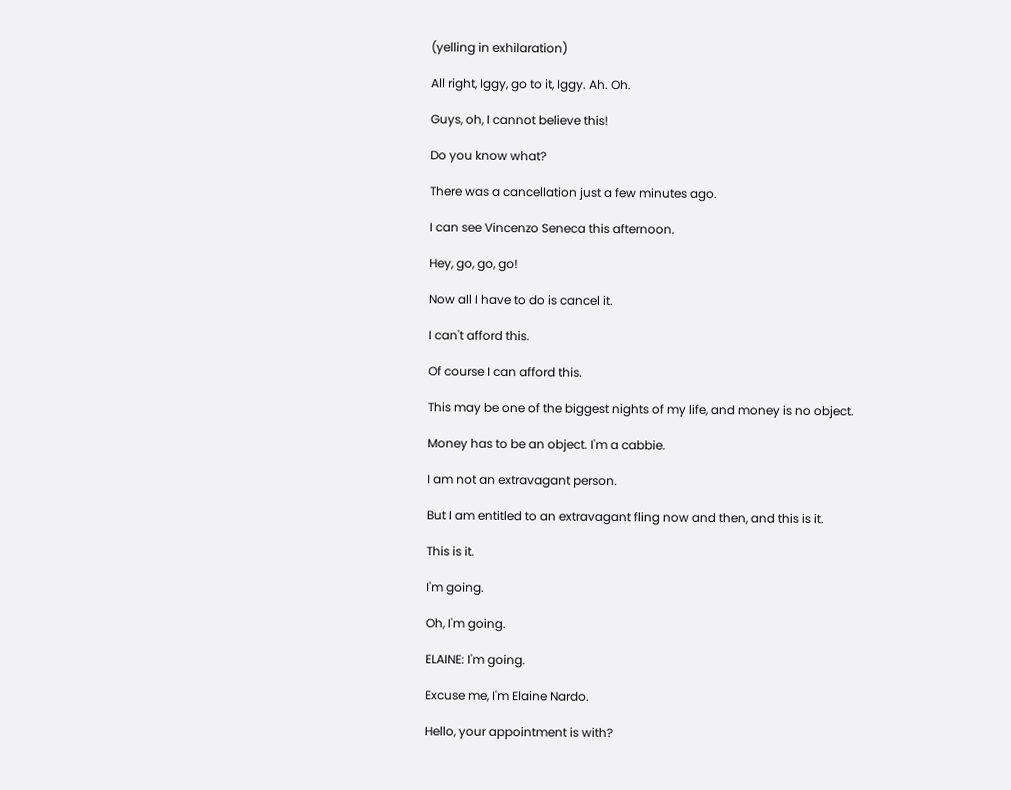(yelling in exhilaration)

All right, Iggy, go to it, Iggy. Ah. Oh.

Guys, oh, I cannot believe this!

Do you know what?

There was a cancellation just a few minutes ago.

I can see Vincenzo Seneca this afternoon.

Hey, go, go, go!

Now all I have to do is cancel it.

I can't afford this.

Of course I can afford this.

This may be one of the biggest nights of my life, and money is no object.

Money has to be an object. I'm a cabbie.

I am not an extravagant person.

But I am entitled to an extravagant fling now and then, and this is it.

This is it.

I'm going.

Oh, I'm going.

ELAINE: I'm going.

Excuse me, I'm Elaine Nardo.

Hello, your appointment is with?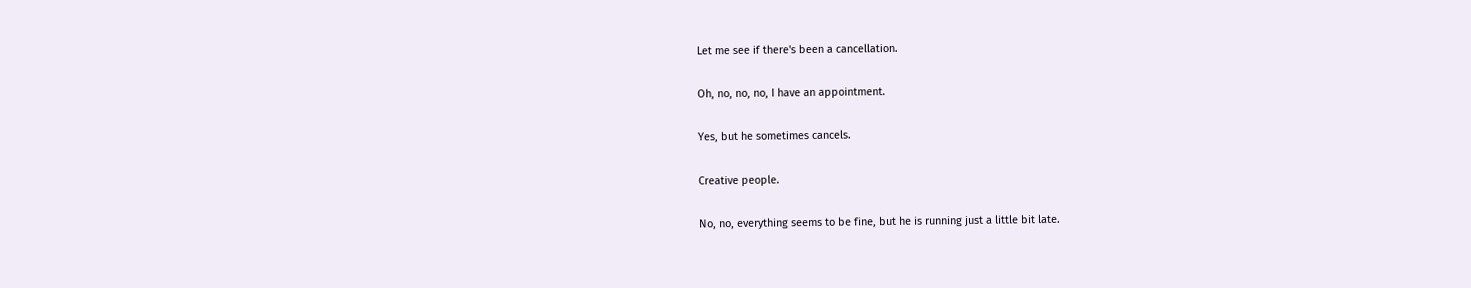Let me see if there's been a cancellation.

Oh, no, no, no, I have an appointment.

Yes, but he sometimes cancels.

Creative people.

No, no, everything seems to be fine, but he is running just a little bit late.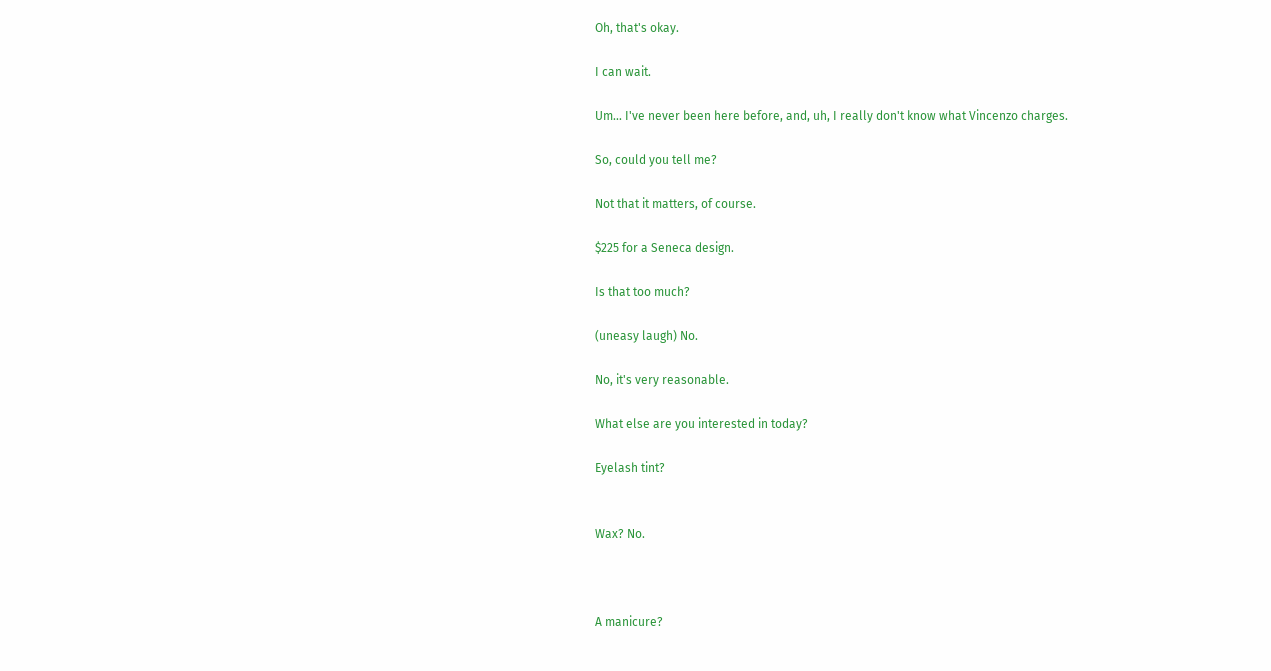Oh, that's okay.

I can wait.

Um... I've never been here before, and, uh, I really don't know what Vincenzo charges.

So, could you tell me?

Not that it matters, of course.

$225 for a Seneca design.

Is that too much?

(uneasy laugh) No.

No, it's very reasonable.

What else are you interested in today?

Eyelash tint?


Wax? No.



A manicure?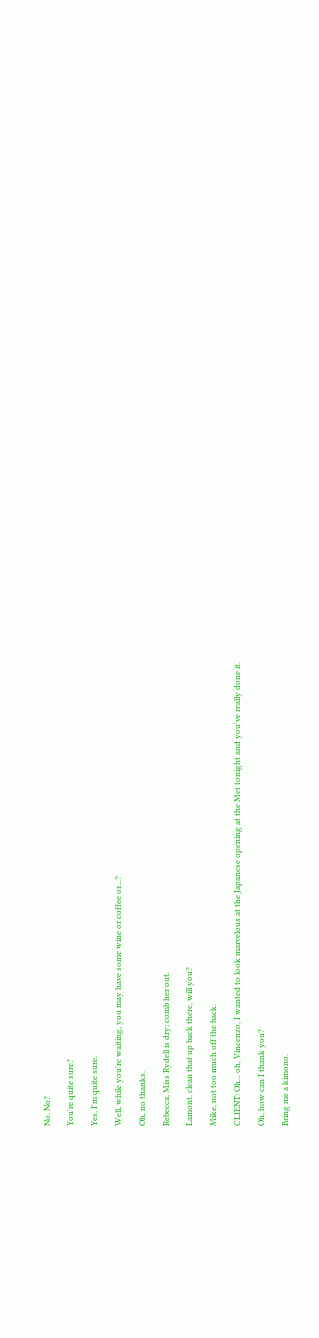No. No?

You're quite sure?

Yes, I'm quite sure.

Well, while you're waiting, you may have some wine or coffee or...?

Oh, no thanks.

Rebecca, Miss Rydell is dry; comb her out.

Lamont, clean that up back there, will you?

Mike, not too much off the back.

CLIENT: Oh... oh, Vincenzo, I wanted to look marvelous at the Japanese opening at the Met tonight and you've really done it.

Oh, how can I thank you?

Bring me a kimono.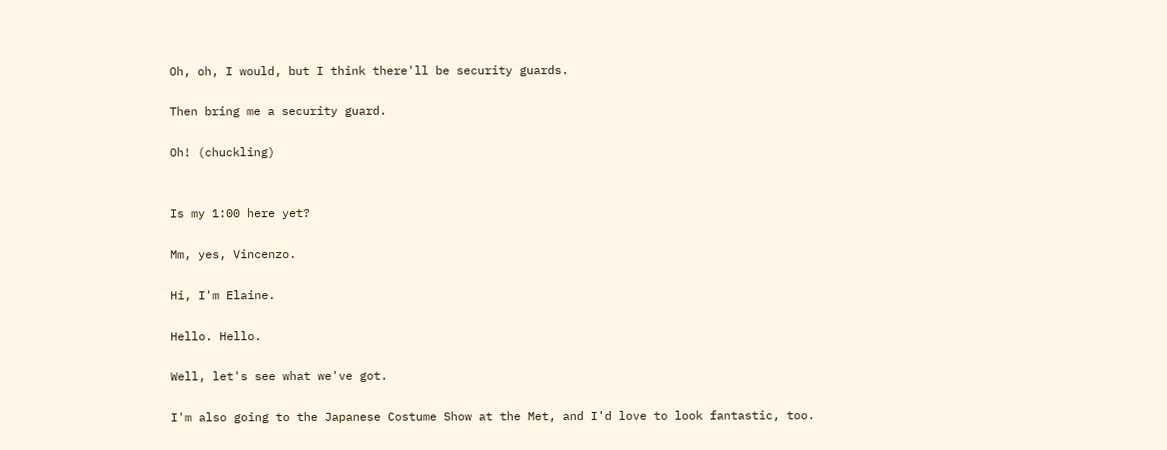Oh, oh, I would, but I think there'll be security guards.

Then bring me a security guard.

Oh! (chuckling)


Is my 1:00 here yet?

Mm, yes, Vincenzo.

Hi, I'm Elaine.

Hello. Hello.

Well, let's see what we've got.

I'm also going to the Japanese Costume Show at the Met, and I'd love to look fantastic, too.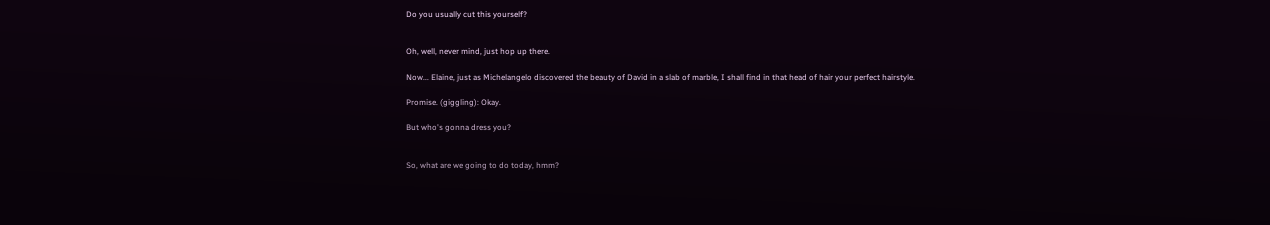Do you usually cut this yourself?


Oh, well, never mind, just hop up there.

Now... Elaine, just as Michelangelo discovered the beauty of David in a slab of marble, I shall find in that head of hair your perfect hairstyle.

Promise. (giggling): Okay.

But who's gonna dress you?


So, what are we going to do today, hmm?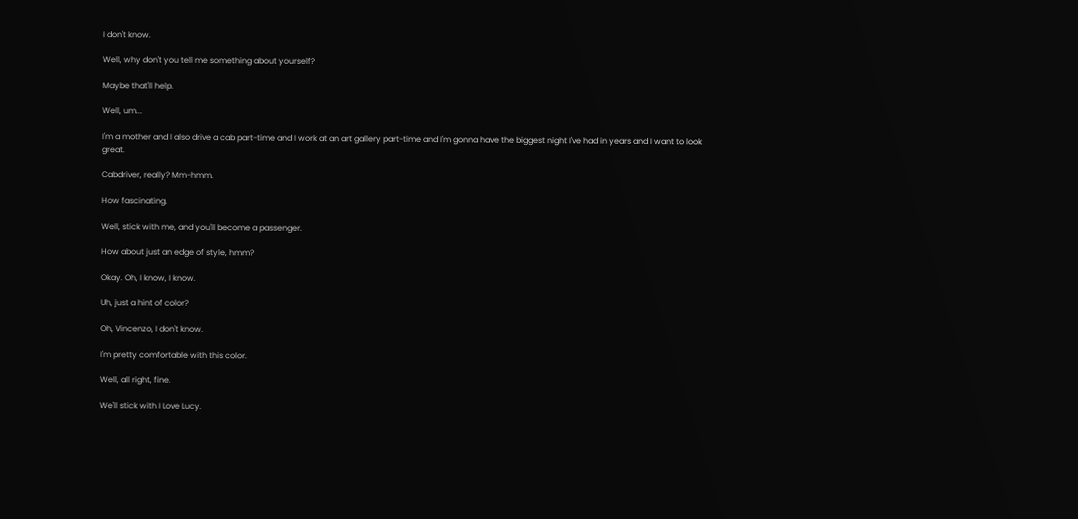I don't know.

Well, why don't you tell me something about yourself?

Maybe that'll help.

Well, um...

I'm a mother and I also drive a cab part-time and I work at an art gallery part-time and I'm gonna have the biggest night I've had in years and I want to look great.

Cabdriver, really? Mm-hmm.

How fascinating.

Well, stick with me, and you'll become a passenger.

How about just an edge of style, hmm?

Okay. Oh, I know, I know.

Uh, just a hint of color?

Oh, Vincenzo, I don't know.

I'm pretty comfortable with this color.

Well, all right, fine.

We'll stick with I Love Lucy.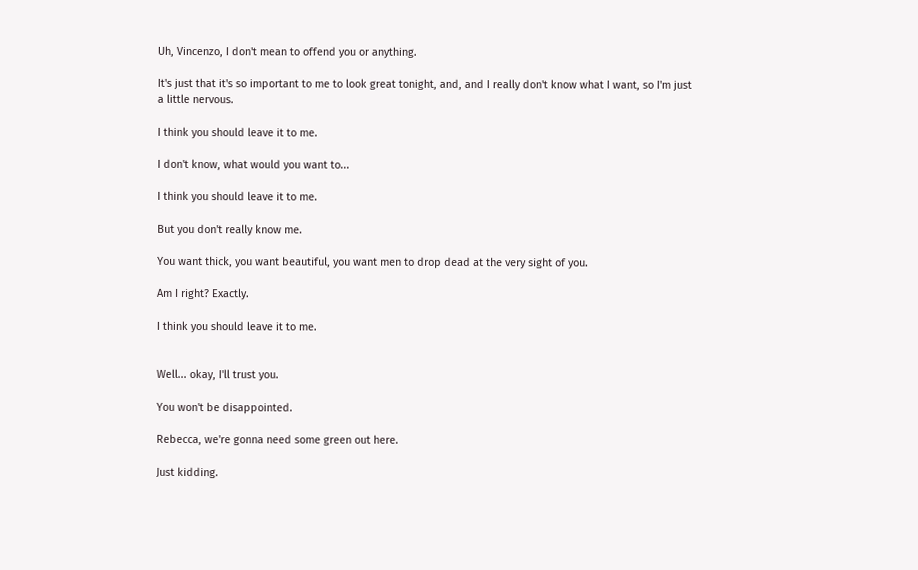Uh, Vincenzo, I don't mean to offend you or anything.

It's just that it's so important to me to look great tonight, and, and I really don't know what I want, so I'm just a little nervous.

I think you should leave it to me.

I don't know, what would you want to...

I think you should leave it to me.

But you don't really know me.

You want thick, you want beautiful, you want men to drop dead at the very sight of you.

Am I right? Exactly.

I think you should leave it to me.


Well... okay, I'll trust you.

You won't be disappointed.

Rebecca, we're gonna need some green out here.

Just kidding.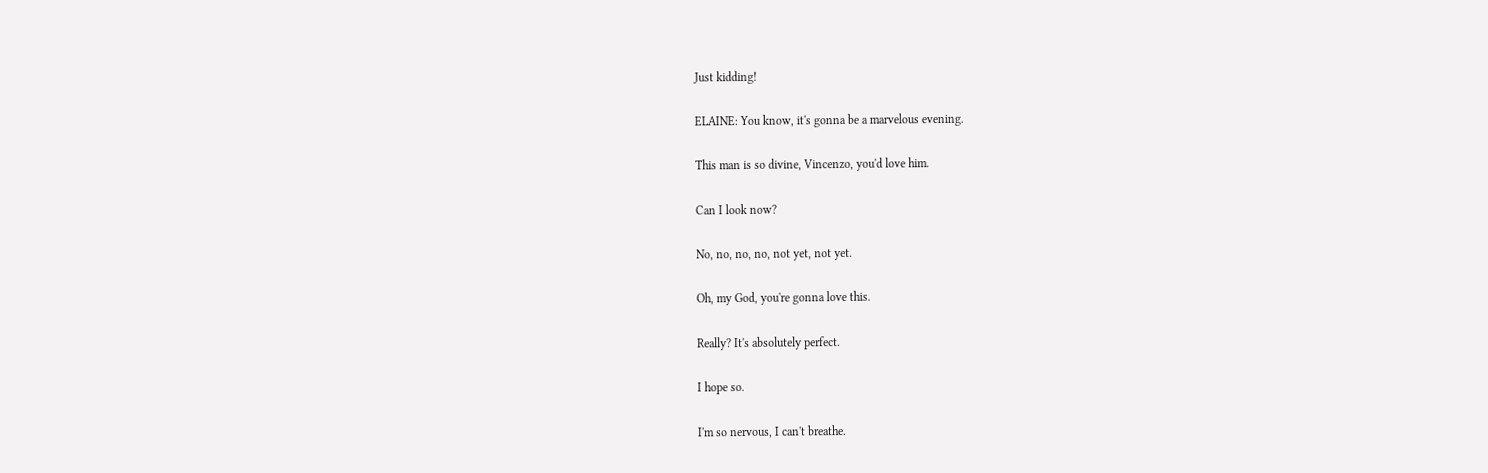Just kidding!

ELAINE: You know, it's gonna be a marvelous evening.

This man is so divine, Vincenzo, you'd love him.

Can I look now?

No, no, no, no, not yet, not yet.

Oh, my God, you're gonna love this.

Really? It's absolutely perfect.

I hope so.

I'm so nervous, I can't breathe.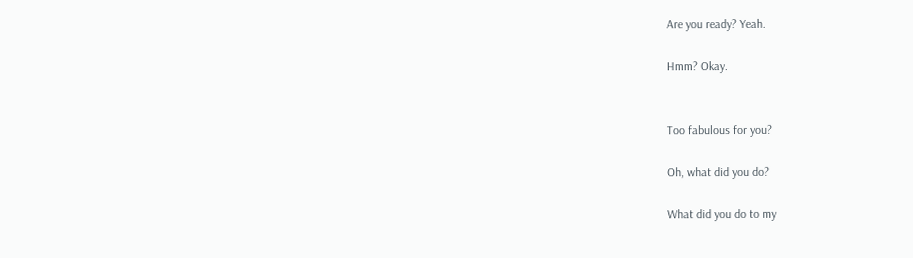Are you ready? Yeah.

Hmm? Okay.


Too fabulous for you?

Oh, what did you do?

What did you do to my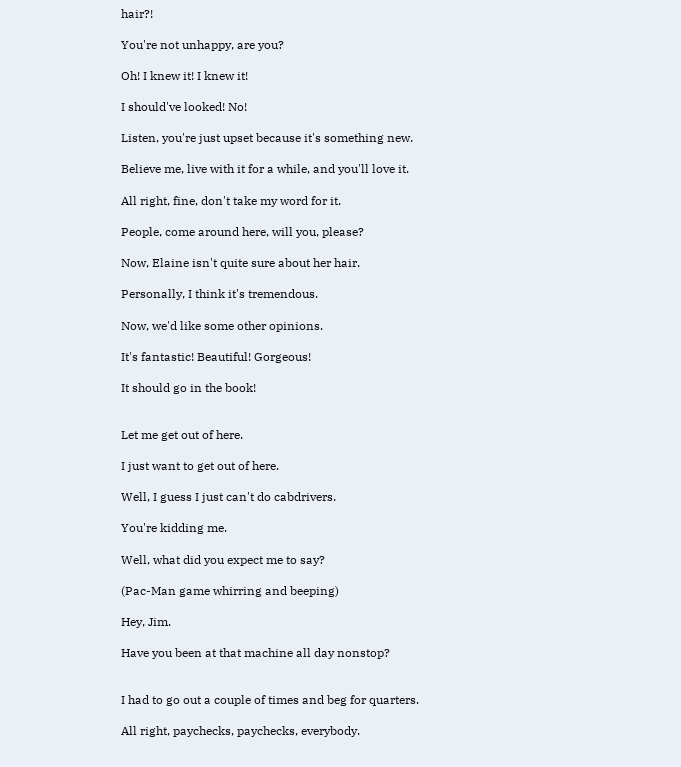hair?!

You're not unhappy, are you?

Oh! I knew it! I knew it!

I should've looked! No!

Listen, you're just upset because it's something new.

Believe me, live with it for a while, and you'll love it.

All right, fine, don't take my word for it.

People, come around here, will you, please?

Now, Elaine isn't quite sure about her hair.

Personally, I think it's tremendous.

Now, we'd like some other opinions.

It's fantastic! Beautiful! Gorgeous!

It should go in the book!


Let me get out of here.

I just want to get out of here.

Well, I guess I just can't do cabdrivers.

You're kidding me.

Well, what did you expect me to say?

(Pac-Man game whirring and beeping)

Hey, Jim.

Have you been at that machine all day nonstop?


I had to go out a couple of times and beg for quarters.

All right, paychecks, paychecks, everybody.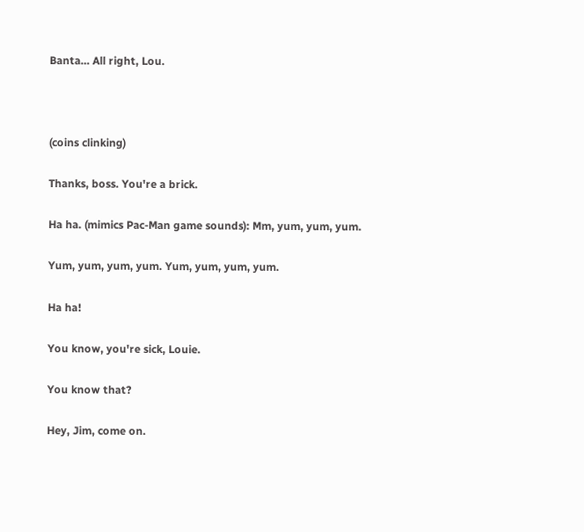Banta... All right, Lou.



(coins clinking)

Thanks, boss. You're a brick.

Ha ha. (mimics Pac-Man game sounds): Mm, yum, yum, yum.

Yum, yum, yum, yum. Yum, yum, yum, yum.

Ha ha!

You know, you're sick, Louie.

You know that?

Hey, Jim, come on.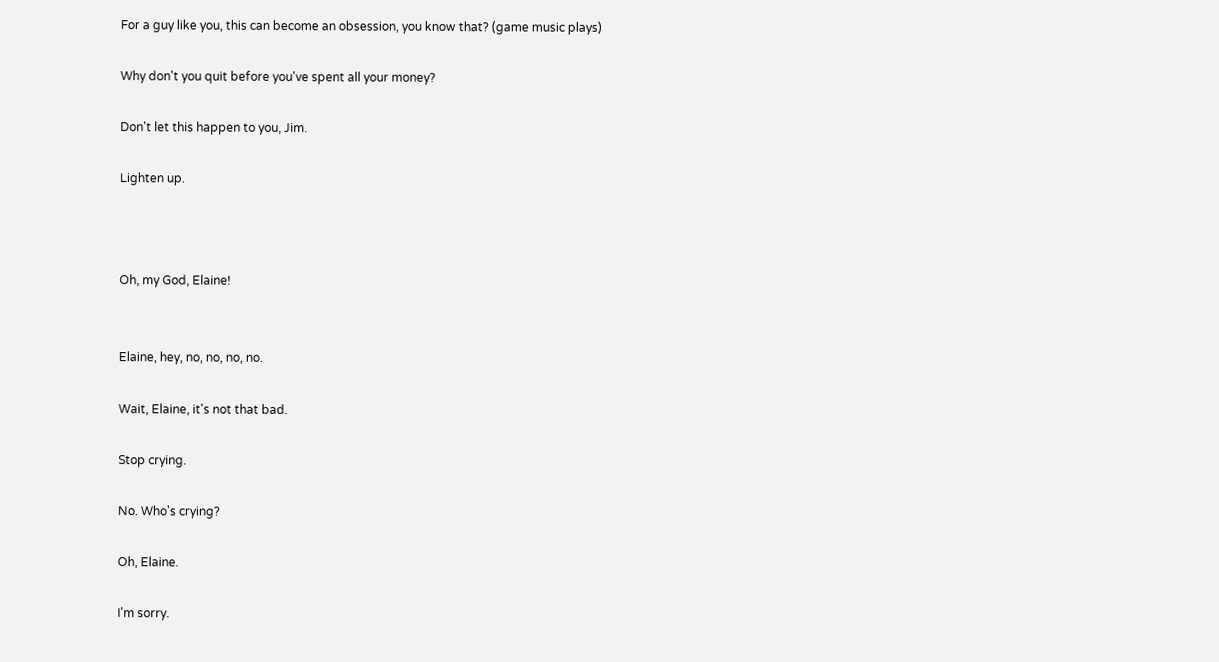For a guy like you, this can become an obsession, you know that? (game music plays)

Why don't you quit before you've spent all your money?

Don't let this happen to you, Jim.

Lighten up.



Oh, my God, Elaine!


Elaine, hey, no, no, no, no.

Wait, Elaine, it's not that bad.

Stop crying.

No. Who's crying?

Oh, Elaine.

I'm sorry.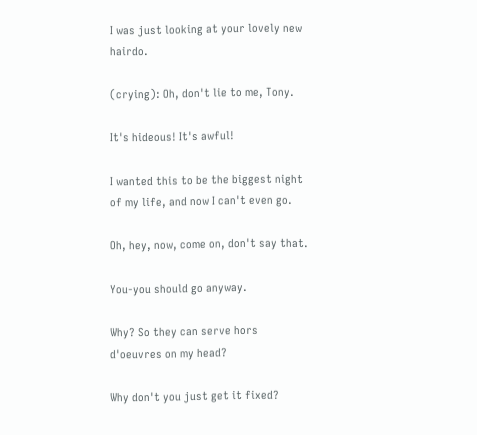I was just looking at your lovely new hairdo.

(crying): Oh, don't lie to me, Tony.

It's hideous! It's awful!

I wanted this to be the biggest night of my life, and now I can't even go.

Oh, hey, now, come on, don't say that.

You-you should go anyway.

Why? So they can serve hors d'oeuvres on my head?

Why don't you just get it fixed?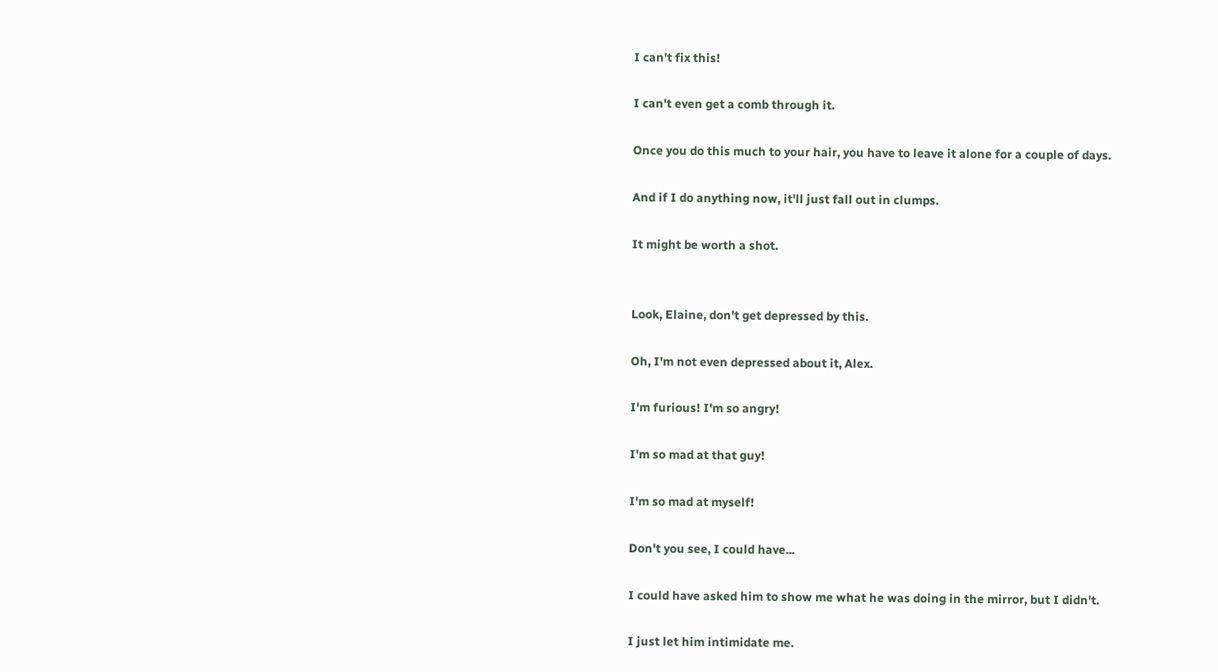I can't fix this!

I can't even get a comb through it.

Once you do this much to your hair, you have to leave it alone for a couple of days.

And if I do anything now, it'll just fall out in clumps.

It might be worth a shot.


Look, Elaine, don't get depressed by this.

Oh, I'm not even depressed about it, Alex.

I'm furious! I'm so angry!

I'm so mad at that guy!

I'm so mad at myself!

Don't you see, I could have...

I could have asked him to show me what he was doing in the mirror, but I didn't.

I just let him intimidate me.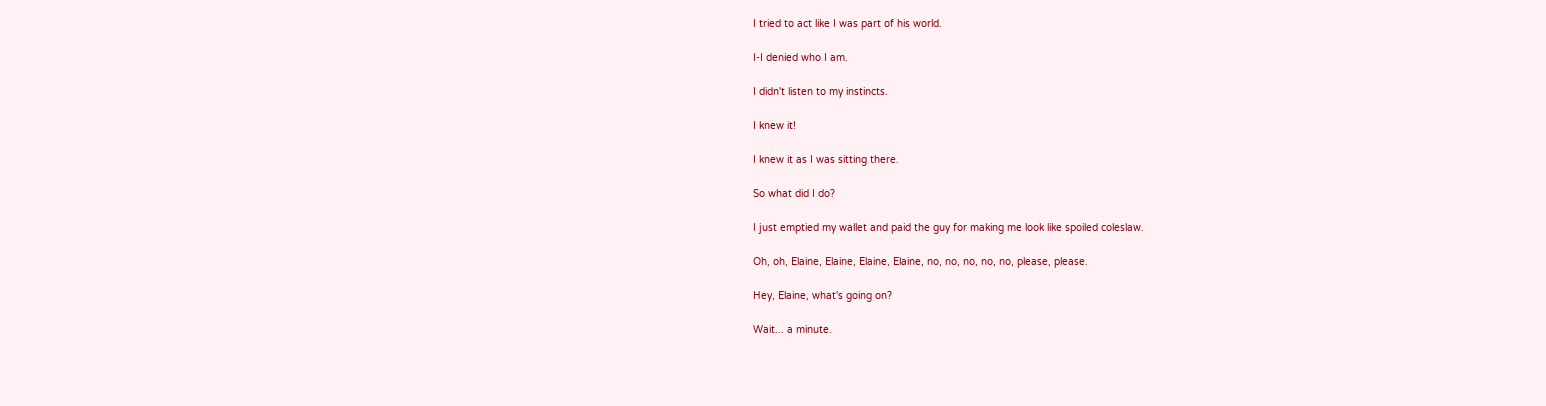I tried to act like I was part of his world.

I-I denied who I am.

I didn't listen to my instincts.

I knew it!

I knew it as I was sitting there.

So what did I do?

I just emptied my wallet and paid the guy for making me look like spoiled coleslaw.

Oh, oh, Elaine, Elaine, Elaine, Elaine, no, no, no, no, no, please, please.

Hey, Elaine, what's going on?

Wait... a minute.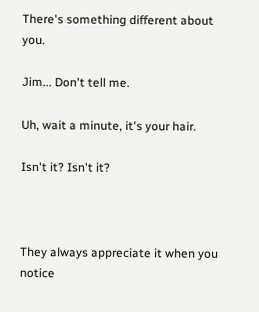There's something different about you.

Jim... Don't tell me.

Uh, wait a minute, it's your hair.

Isn't it? Isn't it?



They always appreciate it when you notice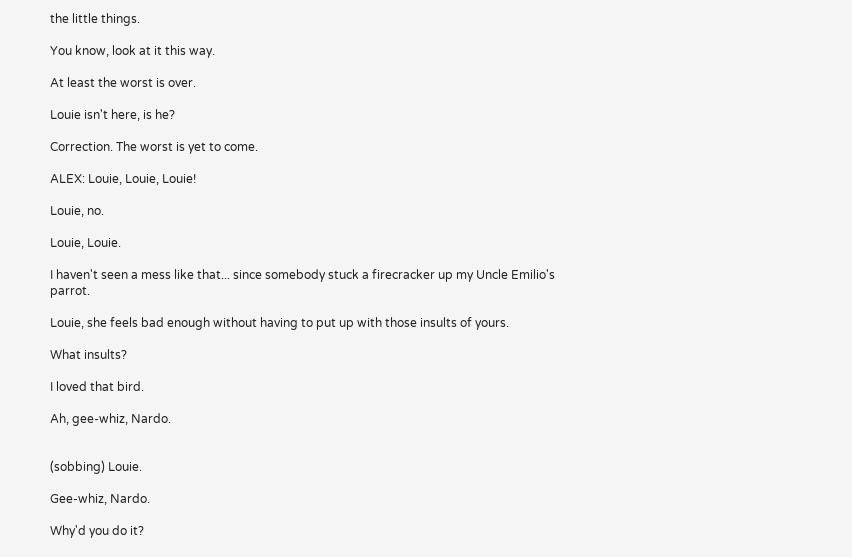the little things.

You know, look at it this way.

At least the worst is over.

Louie isn't here, is he?

Correction. The worst is yet to come.

ALEX: Louie, Louie, Louie!

Louie, no.

Louie, Louie.

I haven't seen a mess like that... since somebody stuck a firecracker up my Uncle Emilio's parrot.

Louie, she feels bad enough without having to put up with those insults of yours.

What insults?

I loved that bird.

Ah, gee-whiz, Nardo.


(sobbing) Louie.

Gee-whiz, Nardo.

Why'd you do it?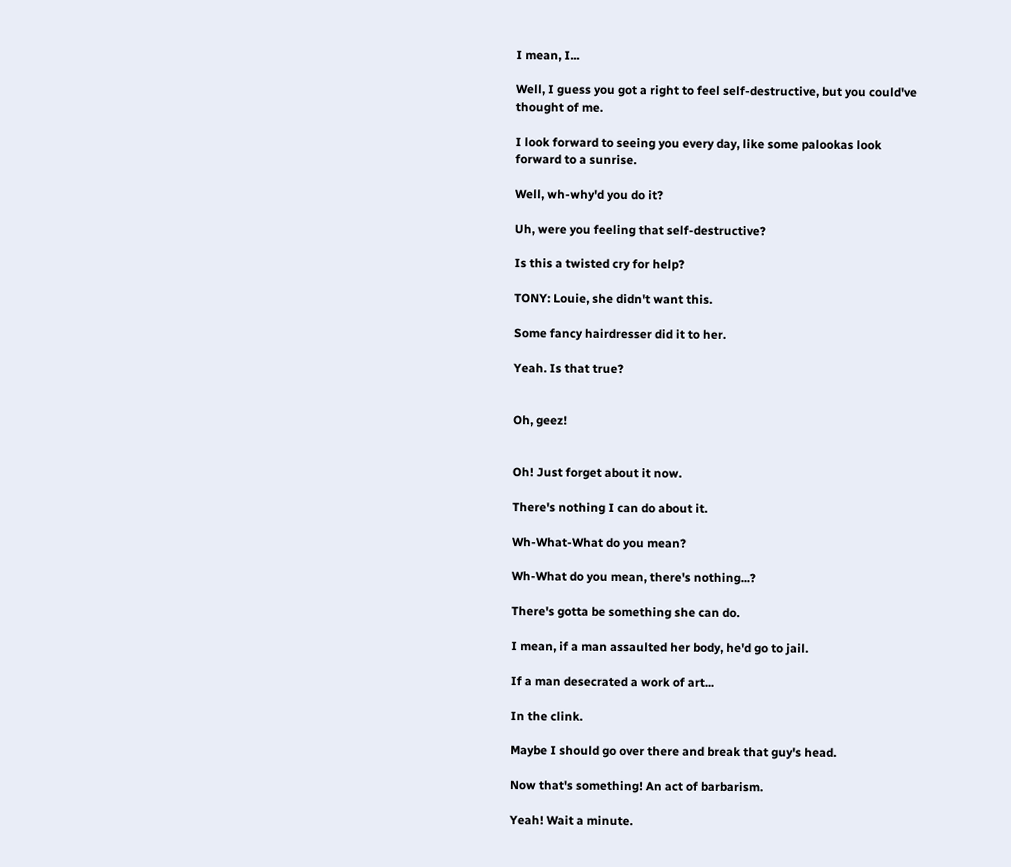I mean, I...

Well, I guess you got a right to feel self-destructive, but you could've thought of me.

I look forward to seeing you every day, like some palookas look forward to a sunrise.

Well, wh-why'd you do it?

Uh, were you feeling that self-destructive?

Is this a twisted cry for help?

TONY: Louie, she didn't want this.

Some fancy hairdresser did it to her.

Yeah. Is that true?


Oh, geez!


Oh! Just forget about it now.

There's nothing I can do about it.

Wh-What-What do you mean?

Wh-What do you mean, there's nothing...?

There's gotta be something she can do.

I mean, if a man assaulted her body, he'd go to jail.

If a man desecrated a work of art...

In the clink.

Maybe I should go over there and break that guy's head.

Now that's something! An act of barbarism.

Yeah! Wait a minute.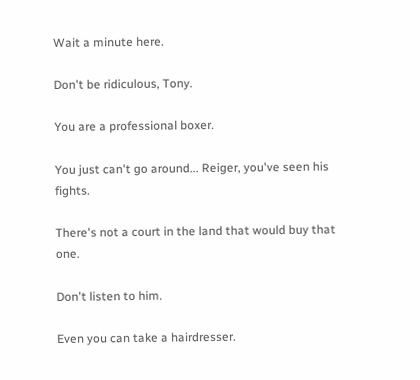Wait a minute here.

Don't be ridiculous, Tony.

You are a professional boxer.

You just can't go around... Reiger, you've seen his fights.

There's not a court in the land that would buy that one.

Don't listen to him.

Even you can take a hairdresser.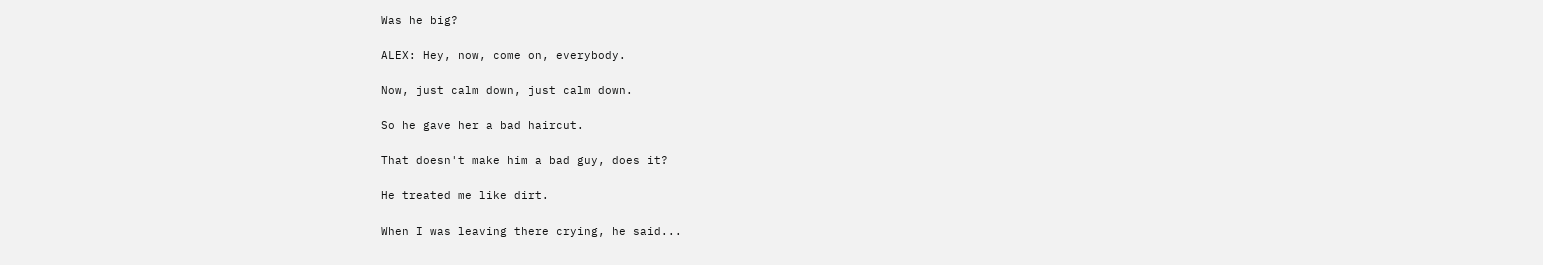Was he big?

ALEX: Hey, now, come on, everybody.

Now, just calm down, just calm down.

So he gave her a bad haircut.

That doesn't make him a bad guy, does it?

He treated me like dirt.

When I was leaving there crying, he said...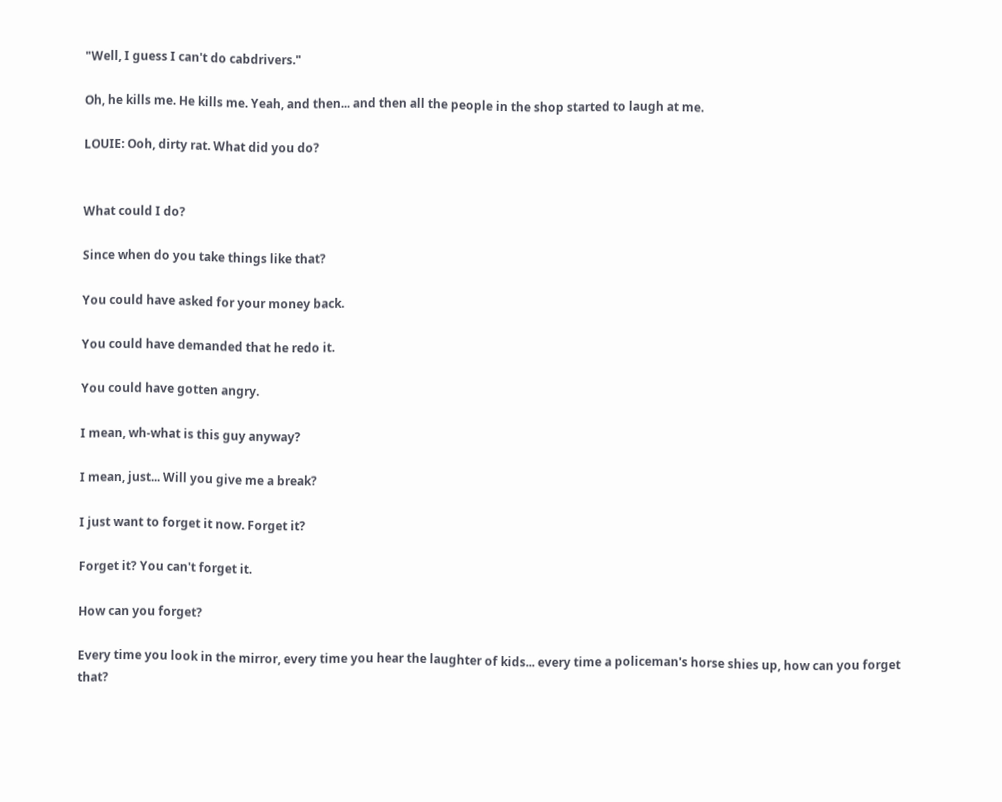"Well, I guess I can't do cabdrivers."

Oh, he kills me. He kills me. Yeah, and then... and then all the people in the shop started to laugh at me.

LOUIE: Ooh, dirty rat. What did you do?


What could I do?

Since when do you take things like that?

You could have asked for your money back.

You could have demanded that he redo it.

You could have gotten angry.

I mean, wh-what is this guy anyway?

I mean, just... Will you give me a break?

I just want to forget it now. Forget it?

Forget it? You can't forget it.

How can you forget?

Every time you look in the mirror, every time you hear the laughter of kids... every time a policeman's horse shies up, how can you forget that?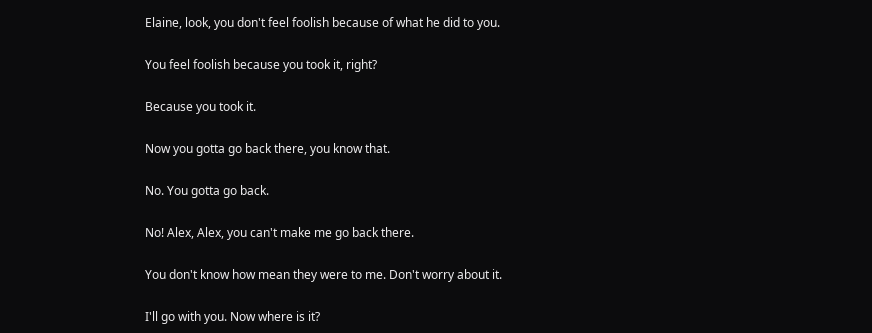Elaine, look, you don't feel foolish because of what he did to you.

You feel foolish because you took it, right?

Because you took it.

Now you gotta go back there, you know that.

No. You gotta go back.

No! Alex, Alex, you can't make me go back there.

You don't know how mean they were to me. Don't worry about it.

I'll go with you. Now where is it?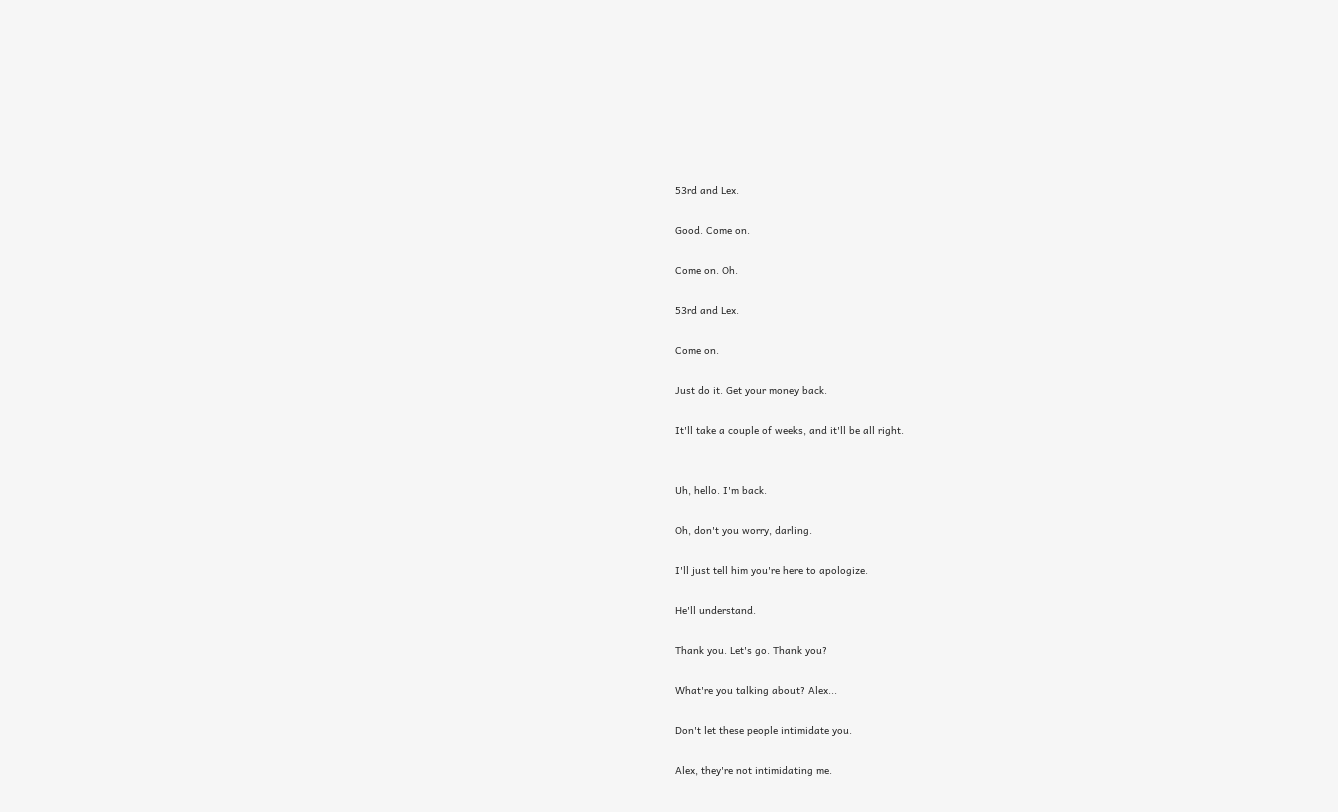53rd and Lex.

Good. Come on.

Come on. Oh.

53rd and Lex.

Come on.

Just do it. Get your money back.

It'll take a couple of weeks, and it'll be all right.


Uh, hello. I'm back.

Oh, don't you worry, darling.

I'll just tell him you're here to apologize.

He'll understand.

Thank you. Let's go. Thank you?

What're you talking about? Alex...

Don't let these people intimidate you.

Alex, they're not intimidating me.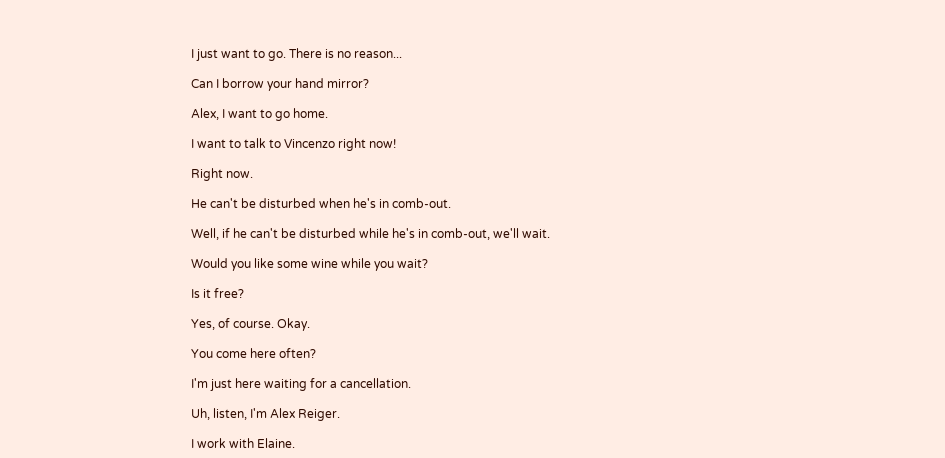I just want to go. There is no reason...

Can I borrow your hand mirror?

Alex, I want to go home.

I want to talk to Vincenzo right now!

Right now.

He can't be disturbed when he's in comb-out.

Well, if he can't be disturbed while he's in comb-out, we'll wait.

Would you like some wine while you wait?

Is it free?

Yes, of course. Okay.

You come here often?

I'm just here waiting for a cancellation.

Uh, listen, I'm Alex Reiger.

I work with Elaine.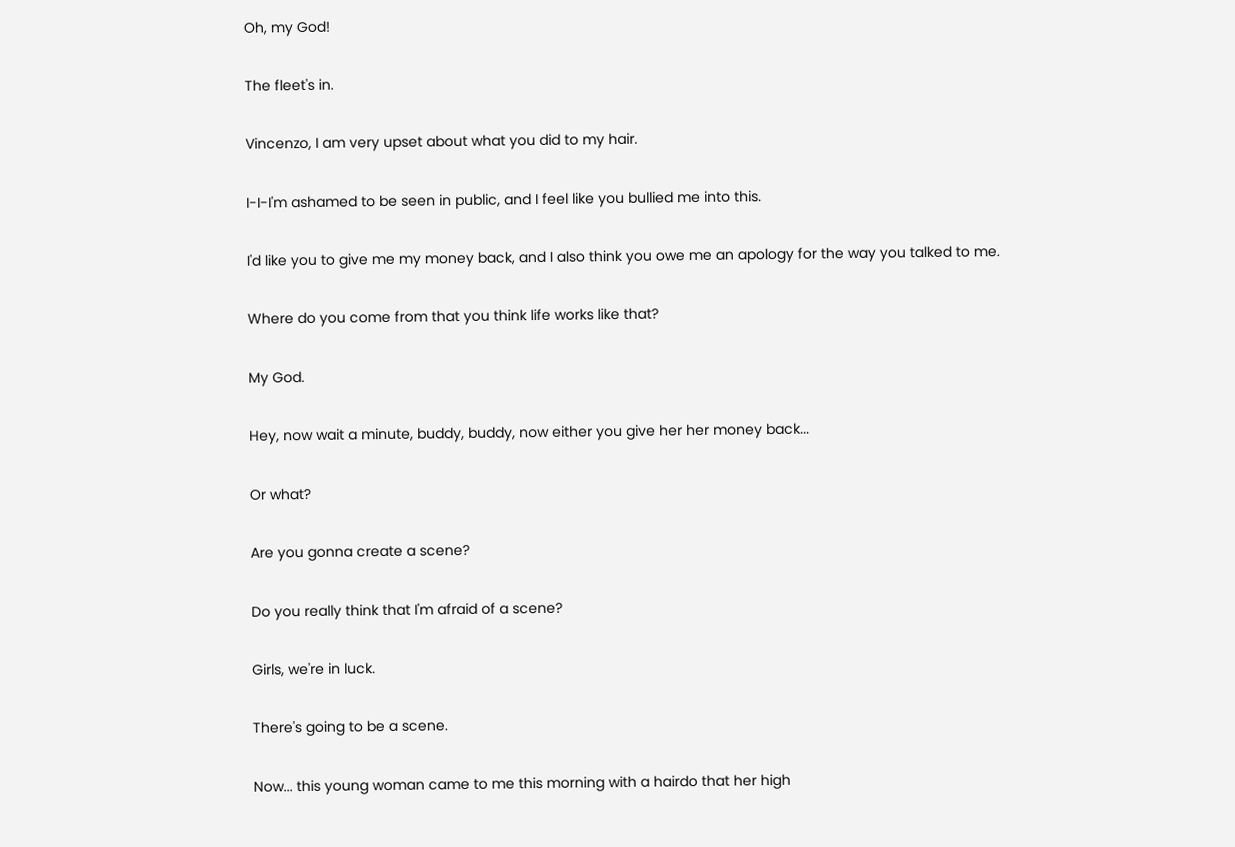Oh, my God!

The fleet's in.

Vincenzo, I am very upset about what you did to my hair.

I-I-I'm ashamed to be seen in public, and I feel like you bullied me into this.

I'd like you to give me my money back, and I also think you owe me an apology for the way you talked to me.

Where do you come from that you think life works like that?

My God.

Hey, now wait a minute, buddy, buddy, now either you give her her money back...

Or what?

Are you gonna create a scene?

Do you really think that I'm afraid of a scene?

Girls, we're in luck.

There's going to be a scene.

Now... this young woman came to me this morning with a hairdo that her high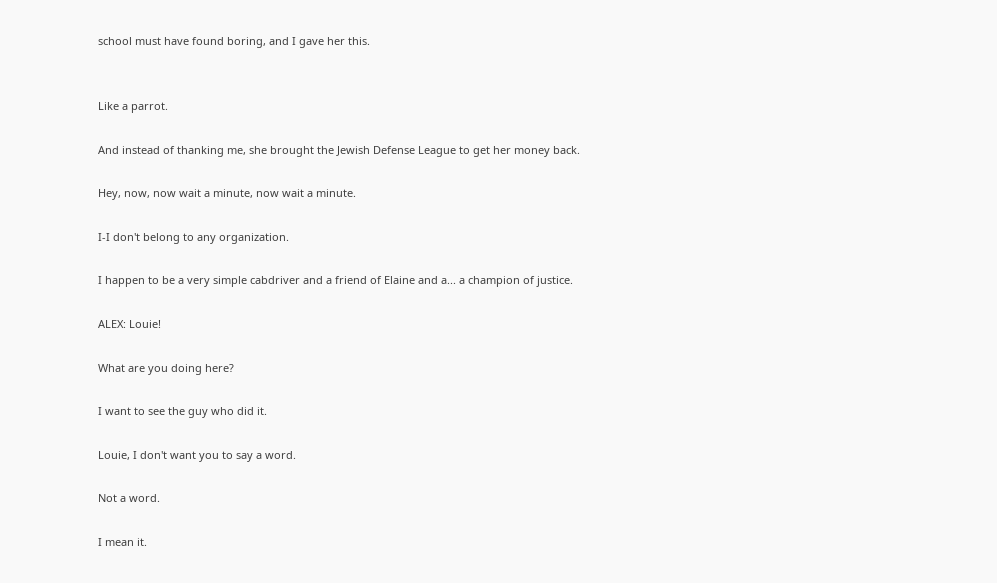school must have found boring, and I gave her this.


Like a parrot.

And instead of thanking me, she brought the Jewish Defense League to get her money back.

Hey, now, now wait a minute, now wait a minute.

I-I don't belong to any organization.

I happen to be a very simple cabdriver and a friend of Elaine and a... a champion of justice.

ALEX: Louie!

What are you doing here?

I want to see the guy who did it.

Louie, I don't want you to say a word.

Not a word.

I mean it.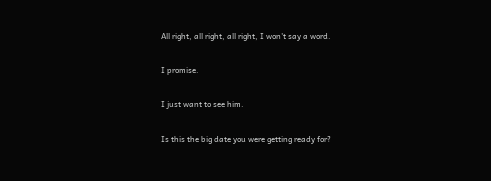All right, all right, all right, I won't say a word.

I promise.

I just want to see him.

Is this the big date you were getting ready for?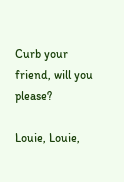Curb your friend, will you please?

Louie, Louie,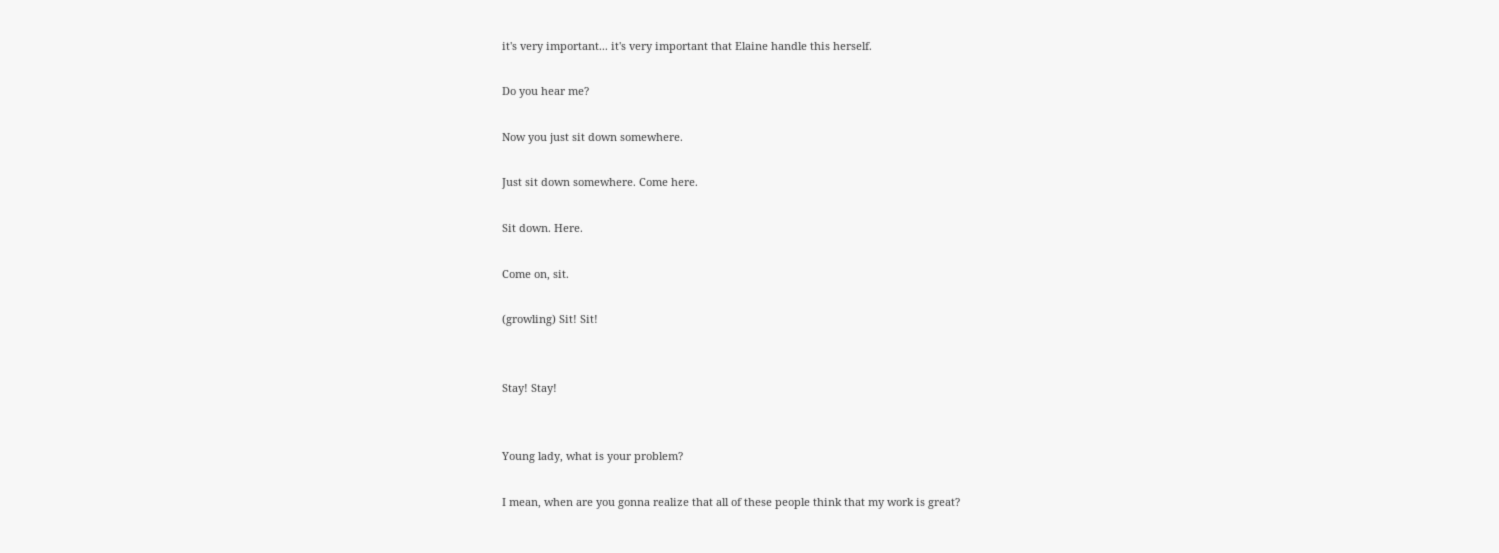it's very important... it's very important that Elaine handle this herself.

Do you hear me?

Now you just sit down somewhere.

Just sit down somewhere. Come here.

Sit down. Here.

Come on, sit.

(growling) Sit! Sit!


Stay! Stay!


Young lady, what is your problem?

I mean, when are you gonna realize that all of these people think that my work is great?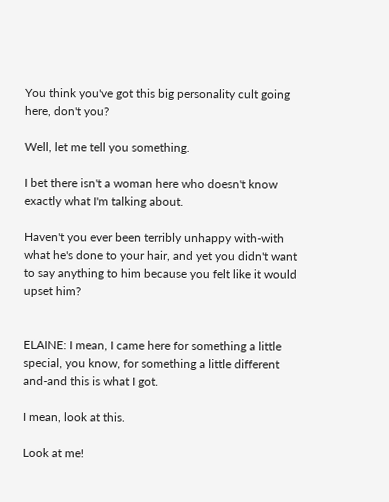You think you've got this big personality cult going here, don't you?

Well, let me tell you something.

I bet there isn't a woman here who doesn't know exactly what I'm talking about.

Haven't you ever been terribly unhappy with-with what he's done to your hair, and yet you didn't want to say anything to him because you felt like it would upset him?


ELAINE: I mean, I came here for something a little special, you know, for something a little different and-and this is what I got.

I mean, look at this.

Look at me!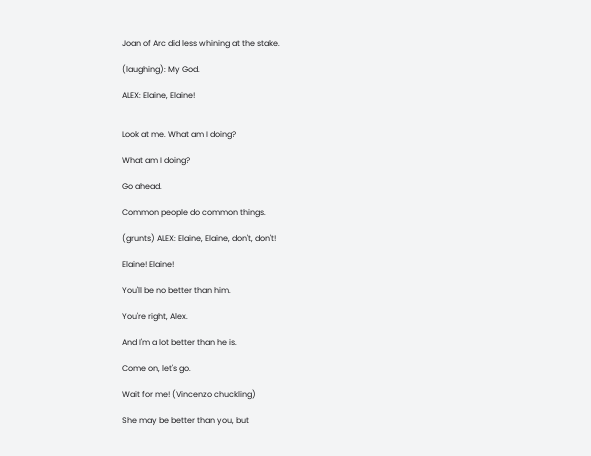Joan of Arc did less whining at the stake.

(laughing): My God.

ALEX: Elaine, Elaine!


Look at me. What am I doing?

What am I doing?

Go ahead.

Common people do common things.

(grunts) ALEX: Elaine, Elaine, don't, don't!

Elaine! Elaine!

You'll be no better than him.

You're right, Alex.

And I'm a lot better than he is.

Come on, let's go.

Wait for me! (Vincenzo chuckling)

She may be better than you, but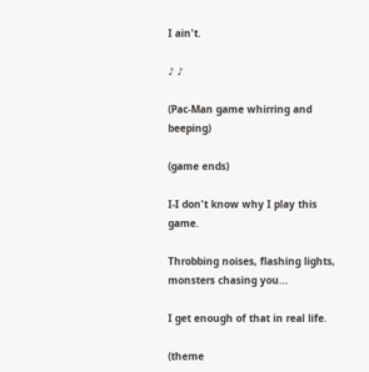I ain't.

♪ ♪

(Pac-Man game whirring and beeping)

(game ends)

I-I don't know why I play this game.

Throbbing noises, flashing lights, monsters chasing you...

I get enough of that in real life.

(theme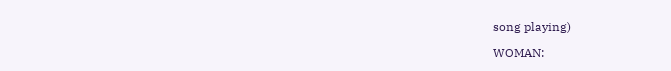song playing)

WOMAN: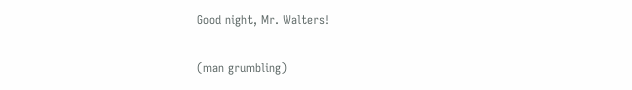Good night, Mr. Walters!

(man grumbling)